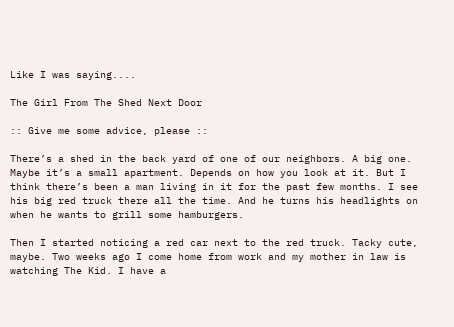Like I was saying....

The Girl From The Shed Next Door

:: Give me some advice, please ::

There’s a shed in the back yard of one of our neighbors. A big one. Maybe it’s a small apartment. Depends on how you look at it. But I think there’s been a man living in it for the past few months. I see his big red truck there all the time. And he turns his headlights on when he wants to grill some hamburgers.

Then I started noticing a red car next to the red truck. Tacky cute, maybe. Two weeks ago I come home from work and my mother in law is watching The Kid. I have a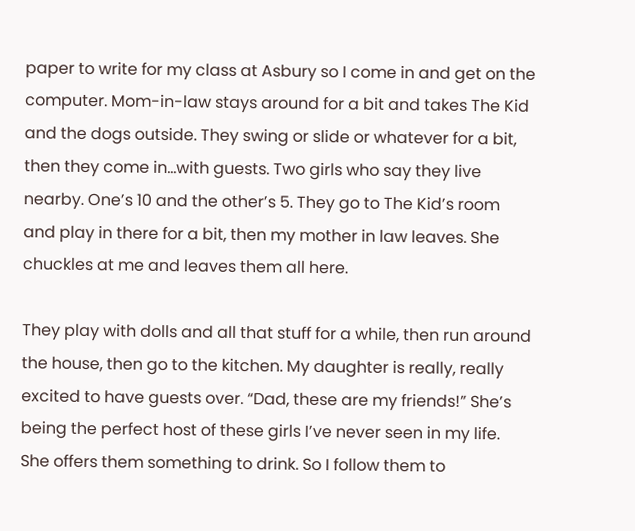paper to write for my class at Asbury so I come in and get on the computer. Mom-in-law stays around for a bit and takes The Kid and the dogs outside. They swing or slide or whatever for a bit, then they come in…with guests. Two girls who say they live nearby. One’s 10 and the other’s 5. They go to The Kid’s room and play in there for a bit, then my mother in law leaves. She chuckles at me and leaves them all here.

They play with dolls and all that stuff for a while, then run around the house, then go to the kitchen. My daughter is really, really excited to have guests over. “Dad, these are my friends!” She’s being the perfect host of these girls I’ve never seen in my life. She offers them something to drink. So I follow them to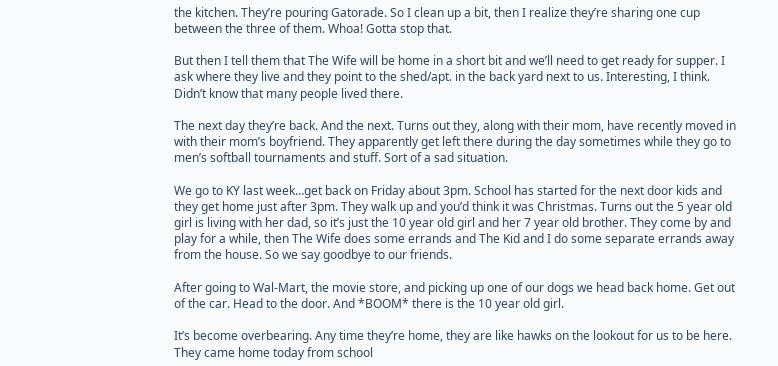the kitchen. They’re pouring Gatorade. So I clean up a bit, then I realize they’re sharing one cup between the three of them. Whoa! Gotta stop that.

But then I tell them that The Wife will be home in a short bit and we’ll need to get ready for supper. I ask where they live and they point to the shed/apt. in the back yard next to us. Interesting, I think. Didn’t know that many people lived there.

The next day they’re back. And the next. Turns out they, along with their mom, have recently moved in with their mom’s boyfriend. They apparently get left there during the day sometimes while they go to men’s softball tournaments and stuff. Sort of a sad situation.

We go to KY last week…get back on Friday about 3pm. School has started for the next door kids and they get home just after 3pm. They walk up and you’d think it was Christmas. Turns out the 5 year old girl is living with her dad, so it’s just the 10 year old girl and her 7 year old brother. They come by and play for a while, then The Wife does some errands and The Kid and I do some separate errands away from the house. So we say goodbye to our friends.

After going to Wal-Mart, the movie store, and picking up one of our dogs we head back home. Get out of the car. Head to the door. And *BOOM* there is the 10 year old girl.

It’s become overbearing. Any time they’re home, they are like hawks on the lookout for us to be here. They came home today from school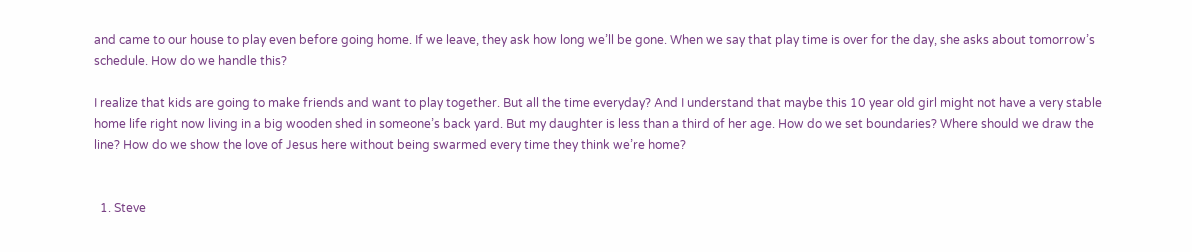and came to our house to play even before going home. If we leave, they ask how long we’ll be gone. When we say that play time is over for the day, she asks about tomorrow’s schedule. How do we handle this?

I realize that kids are going to make friends and want to play together. But all the time everyday? And I understand that maybe this 10 year old girl might not have a very stable home life right now living in a big wooden shed in someone’s back yard. But my daughter is less than a third of her age. How do we set boundaries? Where should we draw the line? How do we show the love of Jesus here without being swarmed every time they think we’re home?


  1. Steve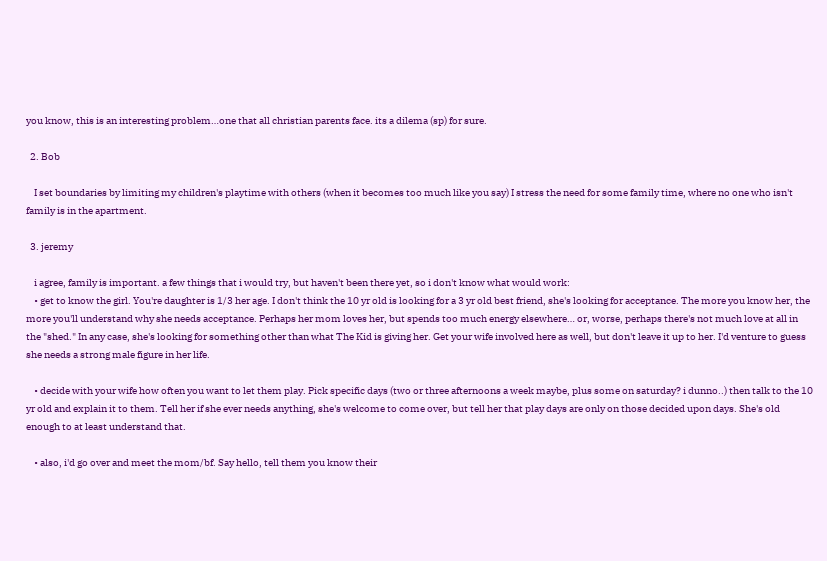you know, this is an interesting problem…one that all christian parents face. its a dilema (sp) for sure.

  2. Bob

    I set boundaries by limiting my children's playtime with others (when it becomes too much like you say) I stress the need for some family time, where no one who isn't family is in the apartment.

  3. jeremy

    i agree, family is important. a few things that i would try, but haven't been there yet, so i don't know what would work:
    • get to know the girl. You're daughter is 1/3 her age. I don't think the 10 yr old is looking for a 3 yr old best friend, she's looking for acceptance. The more you know her, the more you'll understand why she needs acceptance. Perhaps her mom loves her, but spends too much energy elsewhere… or, worse, perhaps there's not much love at all in the "shed." In any case, she's looking for something other than what The Kid is giving her. Get your wife involved here as well, but don't leave it up to her. I'd venture to guess she needs a strong male figure in her life.

    • decide with your wife how often you want to let them play. Pick specific days (two or three afternoons a week maybe, plus some on saturday? i dunno..) then talk to the 10 yr old and explain it to them. Tell her if she ever needs anything, she's welcome to come over, but tell her that play days are only on those decided upon days. She's old enough to at least understand that.

    • also, i'd go over and meet the mom/bf. Say hello, tell them you know their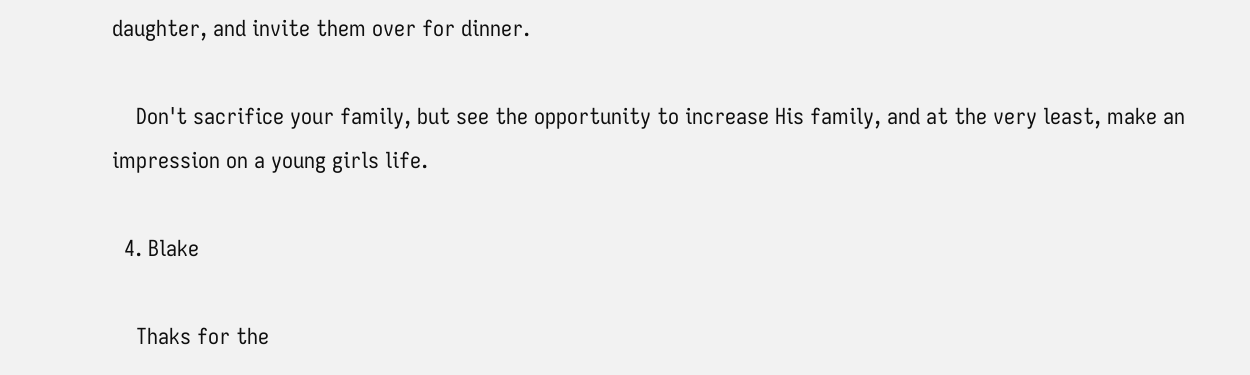daughter, and invite them over for dinner.

    Don't sacrifice your family, but see the opportunity to increase His family, and at the very least, make an impression on a young girls life.

  4. Blake

    Thaks for the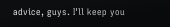advice, guys. I'll keep you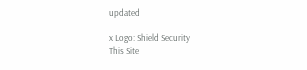updated

x Logo: Shield Security
This Site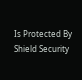Is Protected By
Shield Security